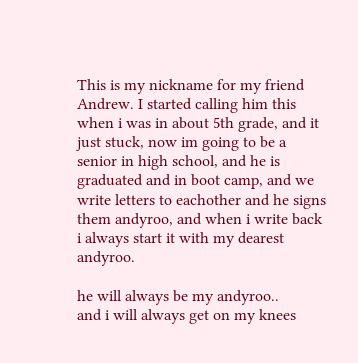This is my nickname for my friend Andrew. I started calling him this when i was in about 5th grade, and it just stuck, now im going to be a senior in high school, and he is graduated and in boot camp, and we write letters to eachother and he signs them andyroo, and when i write back i always start it with my dearest andyroo.

he will always be my andyroo..
and i will always get on my knees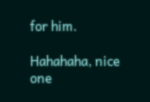for him.

Hahahaha, nice one